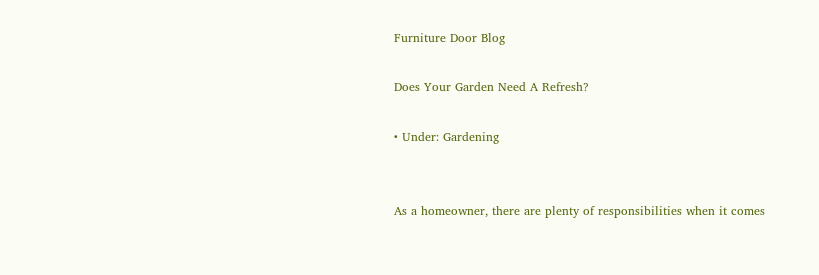Furniture Door Blog

Does Your Garden Need A Refresh?

• Under: Gardening


As a homeowner, there are plenty of responsibilities when it comes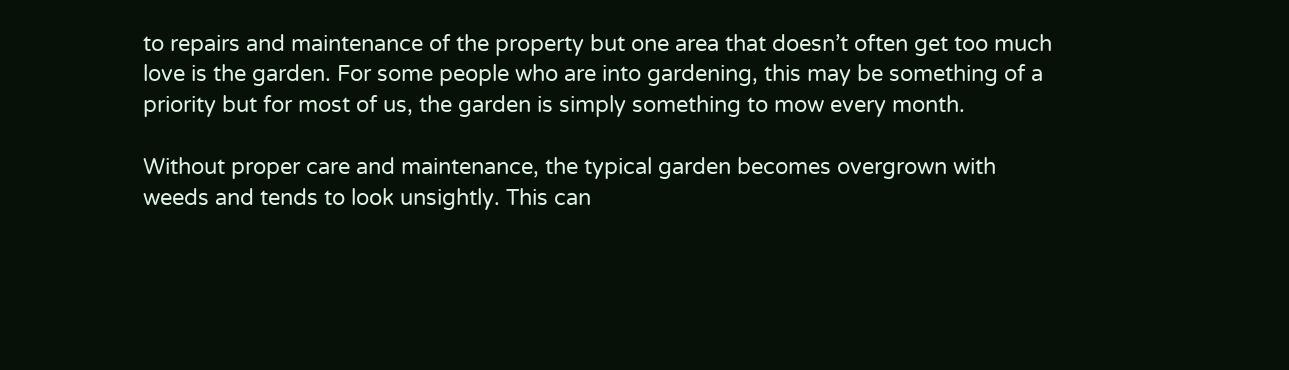to repairs and maintenance of the property but one area that doesn’t often get too much love is the garden. For some people who are into gardening, this may be something of a priority but for most of us, the garden is simply something to mow every month.

Without proper care and maintenance, the typical garden becomes overgrown with weeds and tends to look unsightly. This can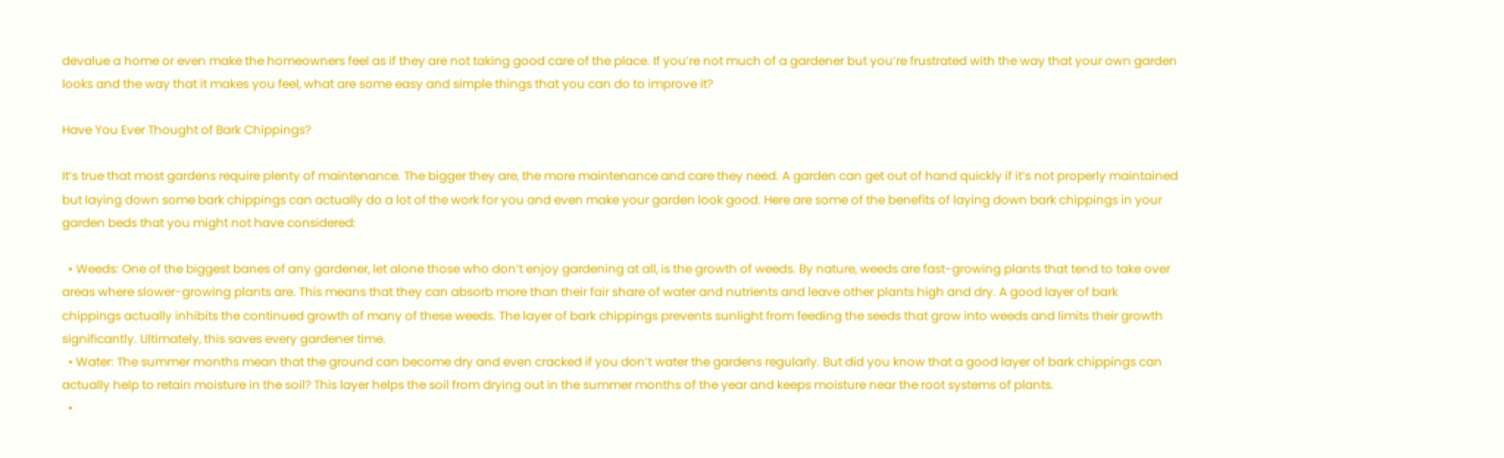devalue a home or even make the homeowners feel as if they are not taking good care of the place. If you’re not much of a gardener but you’re frustrated with the way that your own garden looks and the way that it makes you feel, what are some easy and simple things that you can do to improve it?

Have You Ever Thought of Bark Chippings?

It’s true that most gardens require plenty of maintenance. The bigger they are, the more maintenance and care they need. A garden can get out of hand quickly if it’s not properly maintained but laying down some bark chippings can actually do a lot of the work for you and even make your garden look good. Here are some of the benefits of laying down bark chippings in your garden beds that you might not have considered:

  • Weeds: One of the biggest banes of any gardener, let alone those who don’t enjoy gardening at all, is the growth of weeds. By nature, weeds are fast-growing plants that tend to take over areas where slower-growing plants are. This means that they can absorb more than their fair share of water and nutrients and leave other plants high and dry. A good layer of bark chippings actually inhibits the continued growth of many of these weeds. The layer of bark chippings prevents sunlight from feeding the seeds that grow into weeds and limits their growth significantly. Ultimately, this saves every gardener time.
  • Water: The summer months mean that the ground can become dry and even cracked if you don’t water the gardens regularly. But did you know that a good layer of bark chippings can actually help to retain moisture in the soil? This layer helps the soil from drying out in the summer months of the year and keeps moisture near the root systems of plants.
  •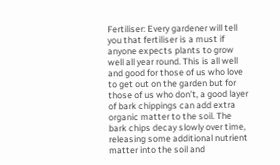Fertiliser: Every gardener will tell you that fertiliser is a must if anyone expects plants to grow well all year round. This is all well and good for those of us who love to get out on the garden but for those of us who don’t, a good layer of bark chippings can add extra organic matter to the soil. The bark chips decay slowly over time, releasing some additional nutrient matter into the soil and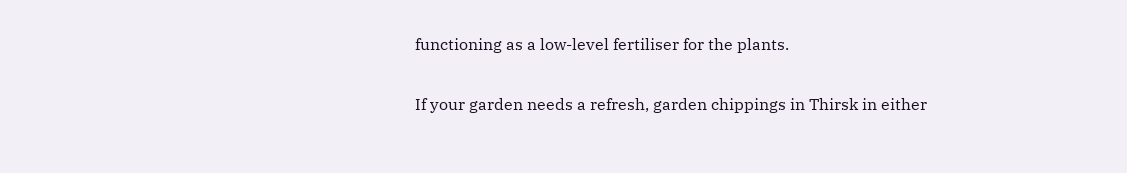functioning as a low-level fertiliser for the plants.

If your garden needs a refresh, garden chippings in Thirsk in either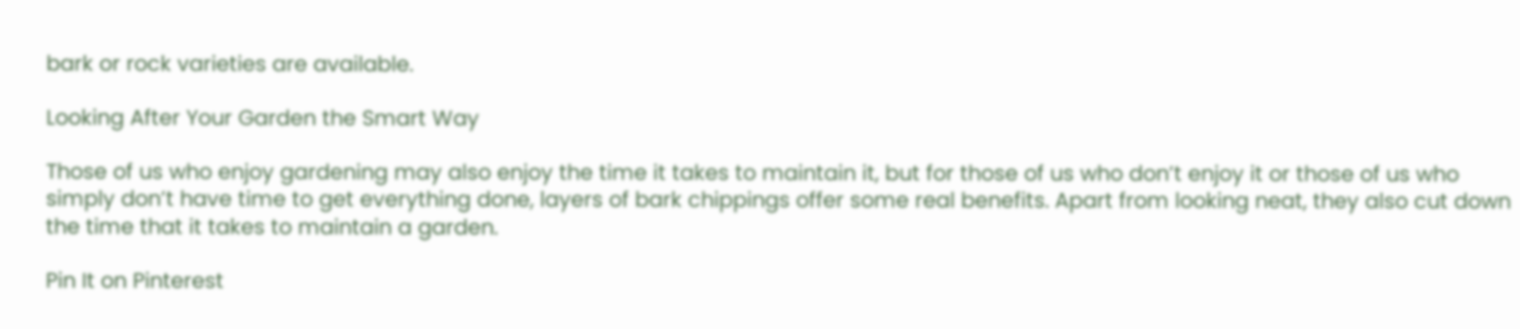bark or rock varieties are available.

Looking After Your Garden the Smart Way

Those of us who enjoy gardening may also enjoy the time it takes to maintain it, but for those of us who don’t enjoy it or those of us who simply don’t have time to get everything done, layers of bark chippings offer some real benefits. Apart from looking neat, they also cut down the time that it takes to maintain a garden.

Pin It on Pinterest